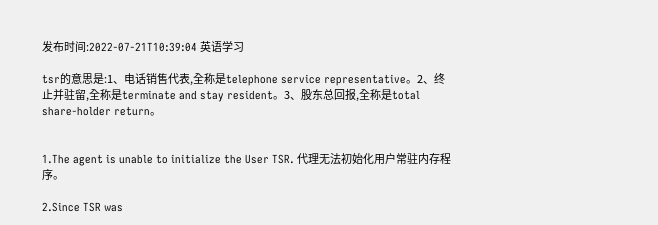发布时间:2022-07-21T10:39:04 英语学习

tsr的意思是:1、电话销售代表,全称是telephone service representative。2、终止并驻留,全称是terminate and stay resident。3、股东总回报,全称是total share-holder return。


1.The agent is unable to initialize the User TSR. 代理无法初始化用户常驻内存程序。

2.Since TSR was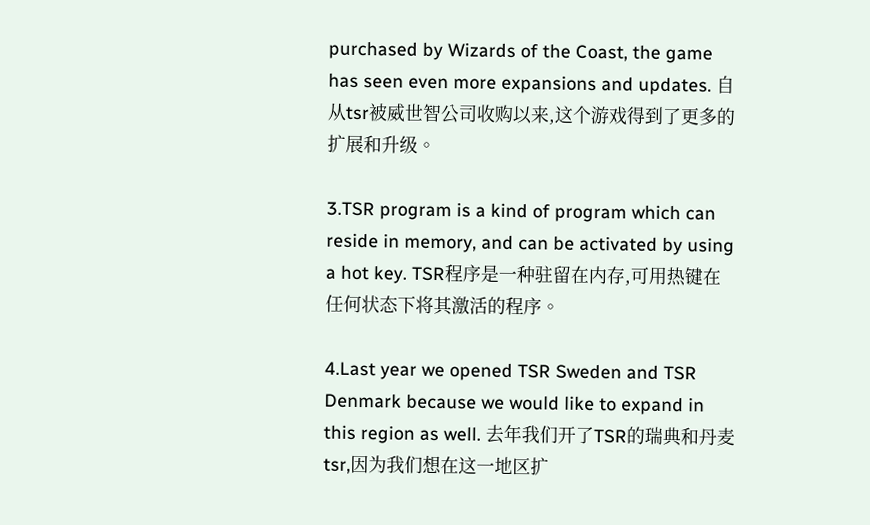purchased by Wizards of the Coast, the game has seen even more expansions and updates. 自从tsr被威世智公司收购以来,这个游戏得到了更多的扩展和升级。

3.TSR program is a kind of program which can reside in memory, and can be activated by using a hot key. TSR程序是一种驻留在内存,可用热键在任何状态下将其激活的程序。

4.Last year we opened TSR Sweden and TSR Denmark because we would like to expand in this region as well. 去年我们开了TSR的瑞典和丹麦tsr,因为我们想在这一地区扩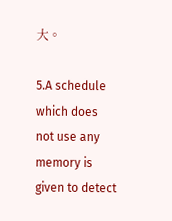大。

5.A schedule which does not use any memory is given to detect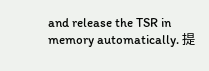and release the TSR in memory automatically. 提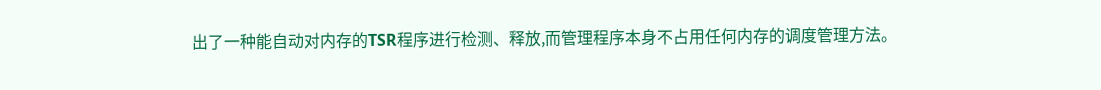出了一种能自动对内存的TSR程序进行检测、释放,而管理程序本身不占用任何内存的调度管理方法。